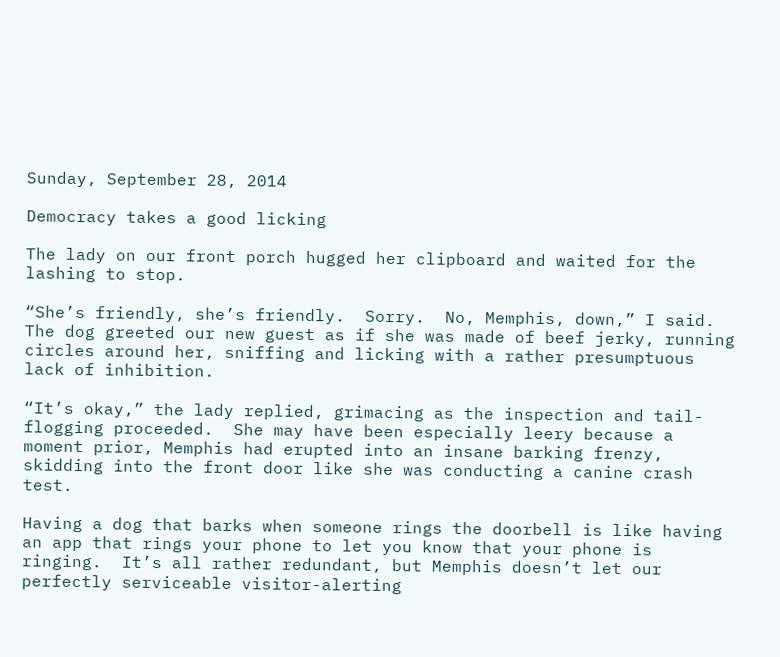Sunday, September 28, 2014

Democracy takes a good licking

The lady on our front porch hugged her clipboard and waited for the lashing to stop.

“She’s friendly, she’s friendly.  Sorry.  No, Memphis, down,” I said.  The dog greeted our new guest as if she was made of beef jerky, running circles around her, sniffing and licking with a rather presumptuous lack of inhibition.

“It’s okay,” the lady replied, grimacing as the inspection and tail-flogging proceeded.  She may have been especially leery because a moment prior, Memphis had erupted into an insane barking frenzy, skidding into the front door like she was conducting a canine crash test.

Having a dog that barks when someone rings the doorbell is like having an app that rings your phone to let you know that your phone is ringing.  It’s all rather redundant, but Memphis doesn’t let our perfectly serviceable visitor-alerting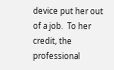device put her out of a job.  To her credit, the professional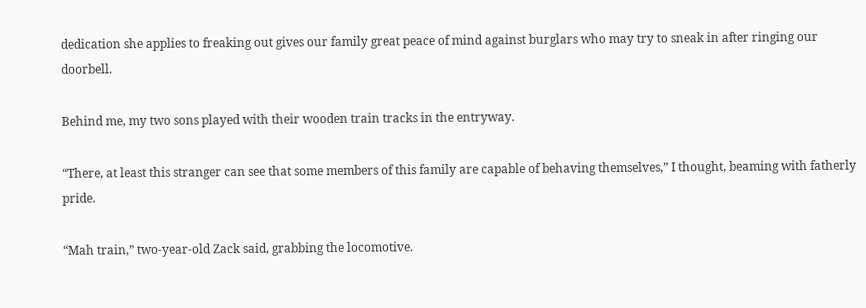dedication she applies to freaking out gives our family great peace of mind against burglars who may try to sneak in after ringing our doorbell.

Behind me, my two sons played with their wooden train tracks in the entryway.

“There, at least this stranger can see that some members of this family are capable of behaving themselves,” I thought, beaming with fatherly pride.

“Mah train,” two-year-old Zack said, grabbing the locomotive.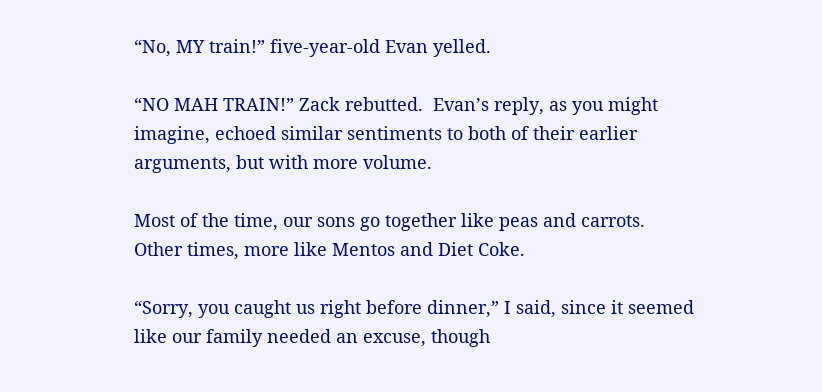“No, MY train!” five-year-old Evan yelled.

“NO MAH TRAIN!” Zack rebutted.  Evan’s reply, as you might imagine, echoed similar sentiments to both of their earlier arguments, but with more volume.

Most of the time, our sons go together like peas and carrots.  Other times, more like Mentos and Diet Coke.

“Sorry, you caught us right before dinner,” I said, since it seemed like our family needed an excuse, though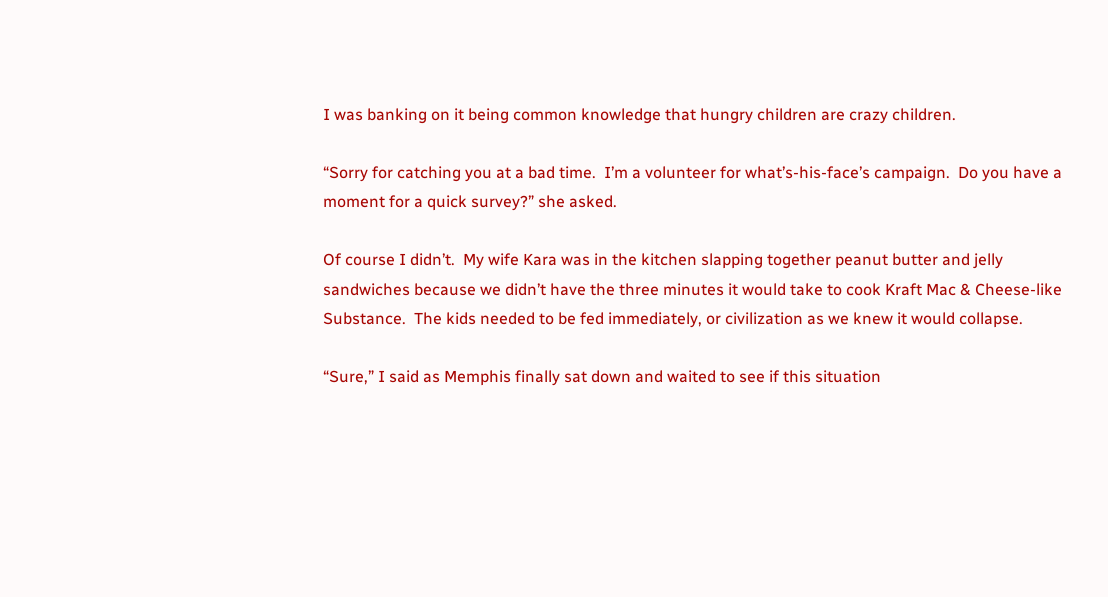I was banking on it being common knowledge that hungry children are crazy children.

“Sorry for catching you at a bad time.  I’m a volunteer for what’s-his-face’s campaign.  Do you have a moment for a quick survey?” she asked.

Of course I didn’t.  My wife Kara was in the kitchen slapping together peanut butter and jelly sandwiches because we didn’t have the three minutes it would take to cook Kraft Mac & Cheese-like Substance.  The kids needed to be fed immediately, or civilization as we knew it would collapse.

“Sure,” I said as Memphis finally sat down and waited to see if this situation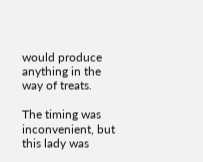would produce anything in the way of treats.

The timing was inconvenient, but this lady was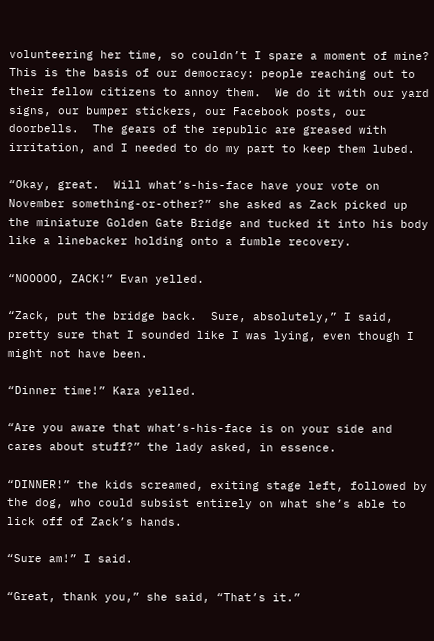volunteering her time, so couldn’t I spare a moment of mine?  This is the basis of our democracy: people reaching out to their fellow citizens to annoy them.  We do it with our yard signs, our bumper stickers, our Facebook posts, our doorbells.  The gears of the republic are greased with irritation, and I needed to do my part to keep them lubed.

“Okay, great.  Will what’s-his-face have your vote on November something-or-other?” she asked as Zack picked up the miniature Golden Gate Bridge and tucked it into his body like a linebacker holding onto a fumble recovery.

“NOOOOO, ZACK!” Evan yelled.

“Zack, put the bridge back.  Sure, absolutely,” I said, pretty sure that I sounded like I was lying, even though I might not have been.

“Dinner time!” Kara yelled.

“Are you aware that what’s-his-face is on your side and cares about stuff?” the lady asked, in essence.

“DINNER!” the kids screamed, exiting stage left, followed by the dog, who could subsist entirely on what she’s able to lick off of Zack’s hands.

“Sure am!” I said.

“Great, thank you,” she said, “That’s it.”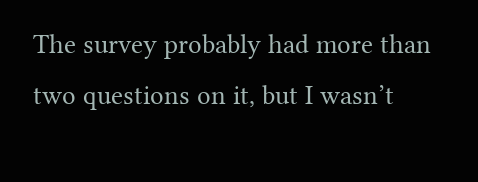The survey probably had more than two questions on it, but I wasn’t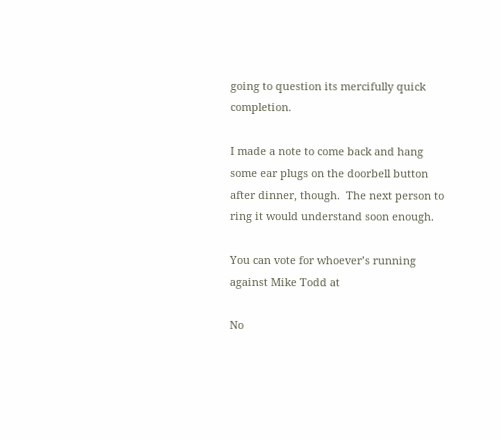going to question its mercifully quick completion.

I made a note to come back and hang some ear plugs on the doorbell button after dinner, though.  The next person to ring it would understand soon enough.

You can vote for whoever’s running against Mike Todd at

No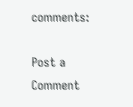comments:

Post a Comment